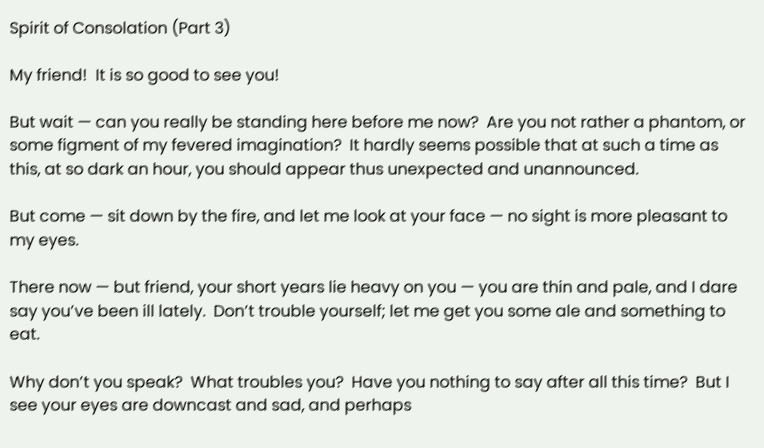Spirit of Consolation (Part 3)

My friend!  It is so good to see you!

But wait — can you really be standing here before me now?  Are you not rather a phantom, or some figment of my fevered imagination?  It hardly seems possible that at such a time as this, at so dark an hour, you should appear thus unexpected and unannounced.

But come — sit down by the fire, and let me look at your face — no sight is more pleasant to my eyes.

There now — but friend, your short years lie heavy on you — you are thin and pale, and I dare say you’ve been ill lately.  Don’t trouble yourself; let me get you some ale and something to eat.

Why don’t you speak?  What troubles you?  Have you nothing to say after all this time?  But I see your eyes are downcast and sad, and perhaps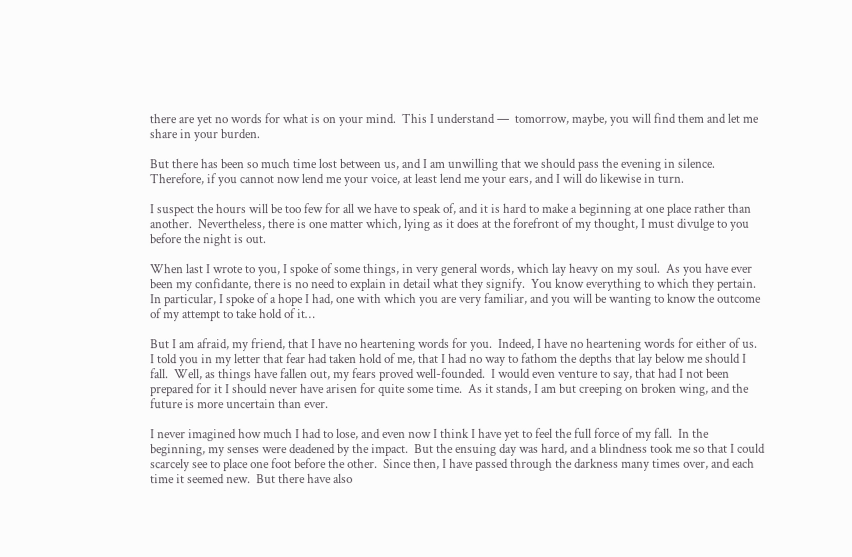there are yet no words for what is on your mind.  This I understand —  tomorrow, maybe, you will find them and let me share in your burden.

But there has been so much time lost between us, and I am unwilling that we should pass the evening in silence.  Therefore, if you cannot now lend me your voice, at least lend me your ears, and I will do likewise in turn.

I suspect the hours will be too few for all we have to speak of, and it is hard to make a beginning at one place rather than another.  Nevertheless, there is one matter which, lying as it does at the forefront of my thought, I must divulge to you before the night is out.

When last I wrote to you, I spoke of some things, in very general words, which lay heavy on my soul.  As you have ever been my confidante, there is no need to explain in detail what they signify.  You know everything to which they pertain.  In particular, I spoke of a hope I had, one with which you are very familiar, and you will be wanting to know the outcome of my attempt to take hold of it…

But I am afraid, my friend, that I have no heartening words for you.  Indeed, I have no heartening words for either of us.  I told you in my letter that fear had taken hold of me, that I had no way to fathom the depths that lay below me should I fall.  Well, as things have fallen out, my fears proved well-founded.  I would even venture to say, that had I not been prepared for it I should never have arisen for quite some time.  As it stands, I am but creeping on broken wing, and the future is more uncertain than ever.

I never imagined how much I had to lose, and even now I think I have yet to feel the full force of my fall.  In the beginning, my senses were deadened by the impact.  But the ensuing day was hard, and a blindness took me so that I could scarcely see to place one foot before the other.  Since then, I have passed through the darkness many times over, and each time it seemed new.  But there have also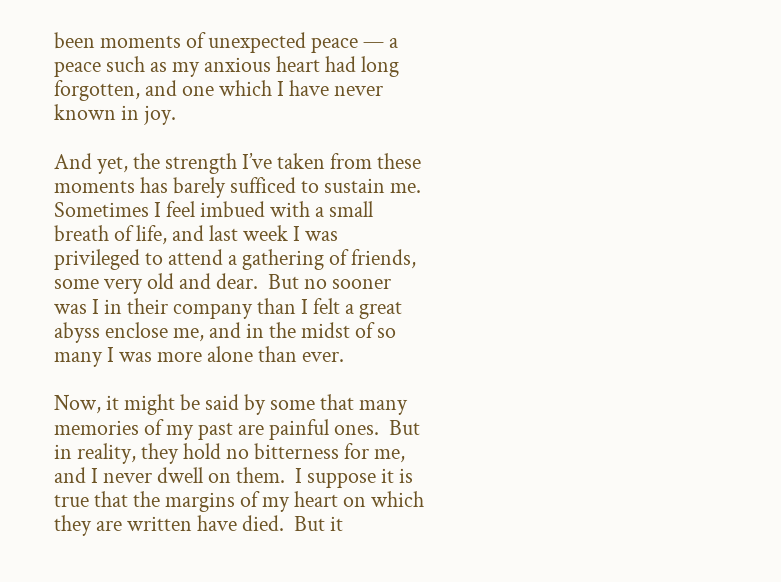been moments of unexpected peace — a peace such as my anxious heart had long forgotten, and one which I have never known in joy.

And yet, the strength I’ve taken from these moments has barely sufficed to sustain me.  Sometimes I feel imbued with a small breath of life, and last week I was privileged to attend a gathering of friends, some very old and dear.  But no sooner was I in their company than I felt a great abyss enclose me, and in the midst of so many I was more alone than ever.

Now, it might be said by some that many memories of my past are painful ones.  But in reality, they hold no bitterness for me, and I never dwell on them.  I suppose it is true that the margins of my heart on which they are written have died.  But it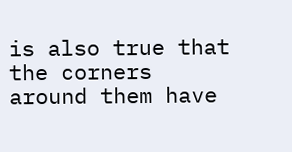is also true that the corners around them have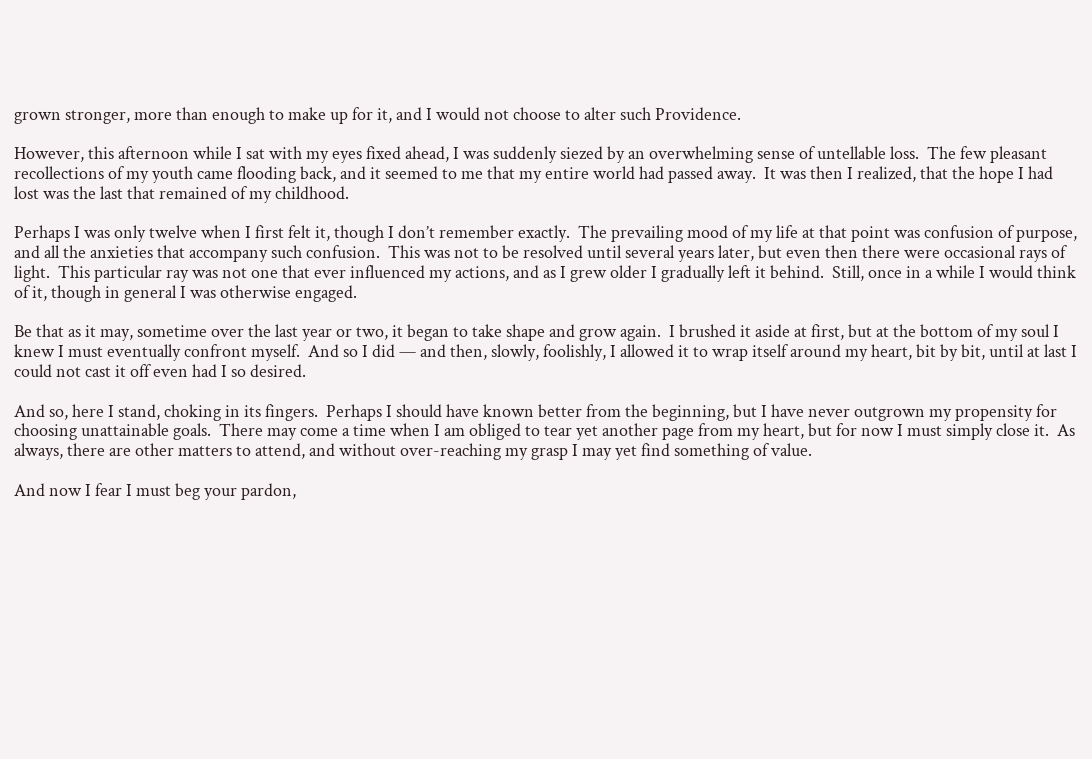grown stronger, more than enough to make up for it, and I would not choose to alter such Providence.

However, this afternoon while I sat with my eyes fixed ahead, I was suddenly siezed by an overwhelming sense of untellable loss.  The few pleasant recollections of my youth came flooding back, and it seemed to me that my entire world had passed away.  It was then I realized, that the hope I had lost was the last that remained of my childhood.

Perhaps I was only twelve when I first felt it, though I don’t remember exactly.  The prevailing mood of my life at that point was confusion of purpose, and all the anxieties that accompany such confusion.  This was not to be resolved until several years later, but even then there were occasional rays of light.  This particular ray was not one that ever influenced my actions, and as I grew older I gradually left it behind.  Still, once in a while I would think of it, though in general I was otherwise engaged.

Be that as it may, sometime over the last year or two, it began to take shape and grow again.  I brushed it aside at first, but at the bottom of my soul I knew I must eventually confront myself.  And so I did — and then, slowly, foolishly, I allowed it to wrap itself around my heart, bit by bit, until at last I could not cast it off even had I so desired.

And so, here I stand, choking in its fingers.  Perhaps I should have known better from the beginning, but I have never outgrown my propensity for choosing unattainable goals.  There may come a time when I am obliged to tear yet another page from my heart, but for now I must simply close it.  As always, there are other matters to attend, and without over-reaching my grasp I may yet find something of value.

And now I fear I must beg your pardon,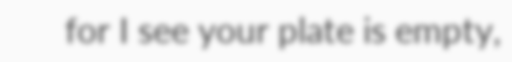for I see your plate is empty,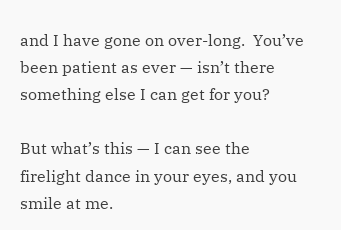and I have gone on over-long.  You’ve been patient as ever — isn’t there something else I can get for you?

But what’s this — I can see the firelight dance in your eyes, and you smile at me.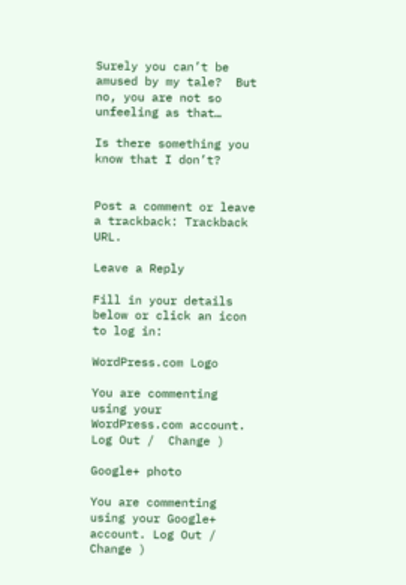Surely you can’t be amused by my tale?  But no, you are not so unfeeling as that…

Is there something you know that I don’t?


Post a comment or leave a trackback: Trackback URL.

Leave a Reply

Fill in your details below or click an icon to log in:

WordPress.com Logo

You are commenting using your WordPress.com account. Log Out /  Change )

Google+ photo

You are commenting using your Google+ account. Log Out /  Change )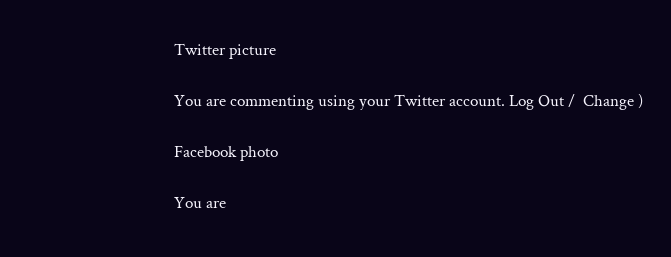Twitter picture

You are commenting using your Twitter account. Log Out /  Change )

Facebook photo

You are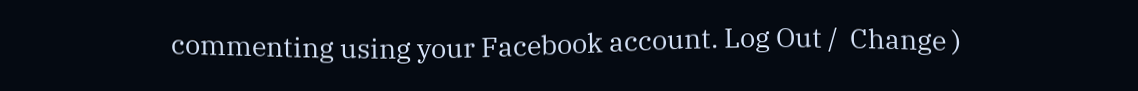commenting using your Facebook account. Log Out /  Change )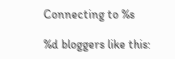Connecting to %s

%d bloggers like this: